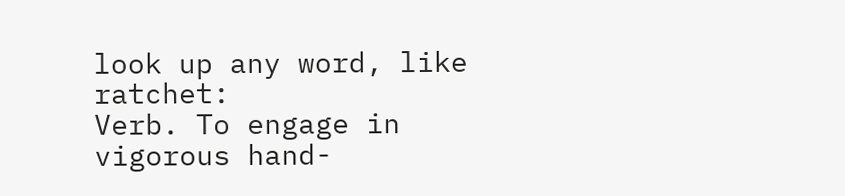look up any word, like ratchet:
Verb. To engage in vigorous hand-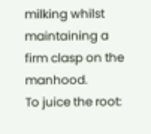milking whilst maintaining a firm clasp on the manhood.
To juice the root: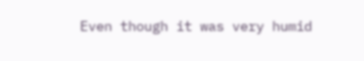Even though it was very humid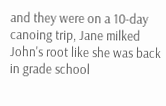and they were on a 10-day canoing trip, Jane milked John's root like she was back in grade school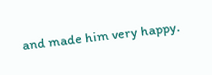and made him very happy.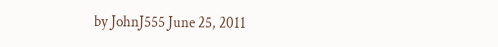by JohnJ555 June 25, 2011